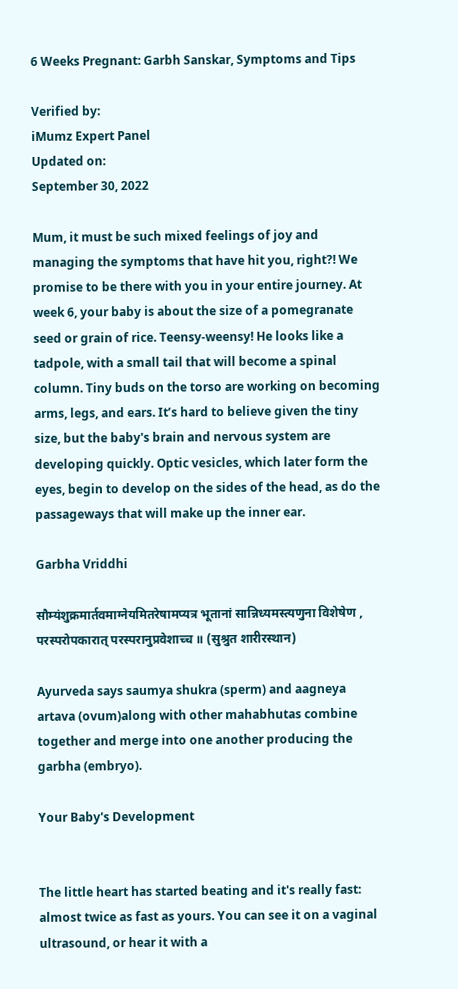6 Weeks Pregnant: Garbh Sanskar, Symptoms and Tips

Verified by:
iMumz Expert Panel
Updated on:
September 30, 2022

Mum, it must be such mixed feelings of joy and managing the symptoms that have hit you, right?! We promise to be there with you in your entire journey. At week 6, your baby is about the size of a pomegranate seed or grain of rice. Teensy-weensy! He looks like a tadpole, with a small tail that will become a spinal column. Tiny buds on the torso are working on becoming arms, legs, and ears. It’s hard to believe given the tiny size, but the baby's brain and nervous system are developing quickly. Optic vesicles, which later form the eyes, begin to develop on the sides of the head, as do the passageways that will make up the inner ear.

Garbha Vriddhi

सौम्यंशुक्रमार्तवमाग्नेयमितरेषामप्यत्र भूतानां सान्निध्यमस्त्यणुना विशेषेण , परस्परोपकारात् परस्परानुप्रवेशाच्च ॥ (सुश्रुत शारीरस्थान)

Ayurveda says saumya shukra (sperm) and aagneya artava (ovum)along with other mahabhutas combine together and merge into one another producing the garbha (embryo).

Your Baby's Development


The little heart has started beating and it's really fast: almost twice as fast as yours. You can see it on a vaginal ultrasound, or hear it with a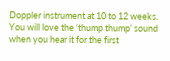Doppler instrument at 10 to 12 weeks. You will love the ‘thump thump’ sound when you hear it for the first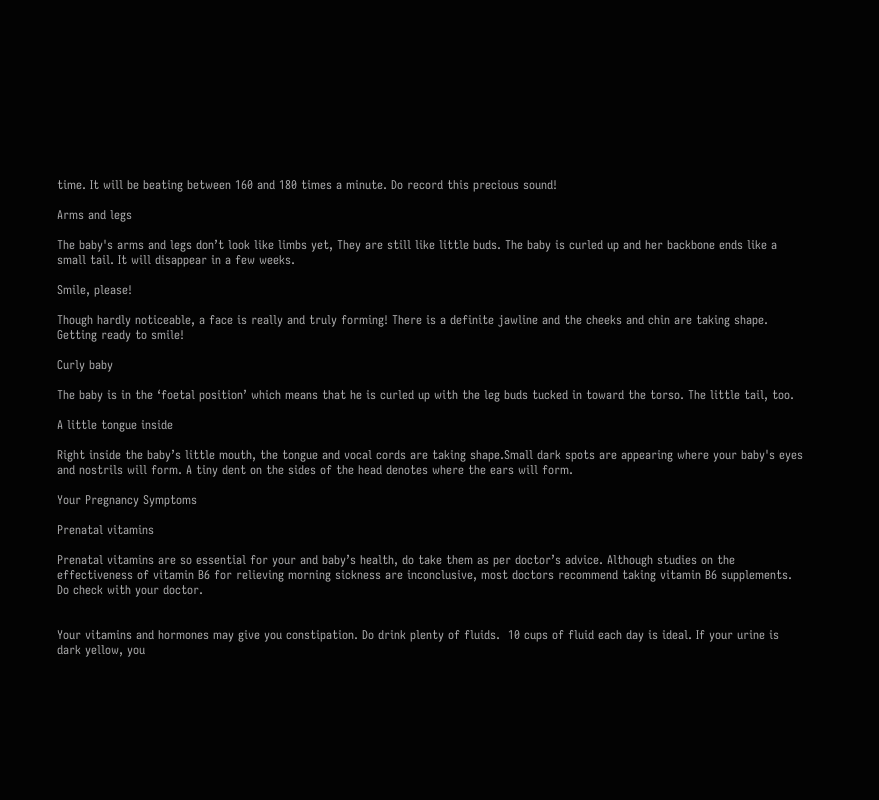time. It will be beating between 160 and 180 times a minute. Do record this precious sound!

Arms and legs

The baby's arms and legs don’t look like limbs yet, They are still like little buds. The baby is curled up and her backbone ends like a small tail. It will disappear in a few weeks.

Smile, please!

Though hardly noticeable, a face is really and truly forming! There is a definite jawline and the cheeks and chin are taking shape. Getting ready to smile!

Curly baby

The baby is in the ‘foetal position’ which means that he is curled up with the leg buds tucked in toward the torso. The little tail, too.

A little tongue inside

Right inside the baby’s little mouth, the tongue and vocal cords are taking shape.Small dark spots are appearing where your baby's eyes and nostrils will form. A tiny dent on the sides of the head denotes where the ears will form.

Your Pregnancy Symptoms

Prenatal vitamins

Prenatal vitamins are so essential for your and baby’s health, do take them as per doctor’s advice. Although studies on the effectiveness of vitamin B6 for relieving morning sickness are inconclusive, most doctors recommend taking vitamin B6 supplements. Do check with your doctor.


Your vitamins and hormones may give you constipation. Do drink plenty of fluids.  10 cups of fluid each day is ideal. If your urine is dark yellow, you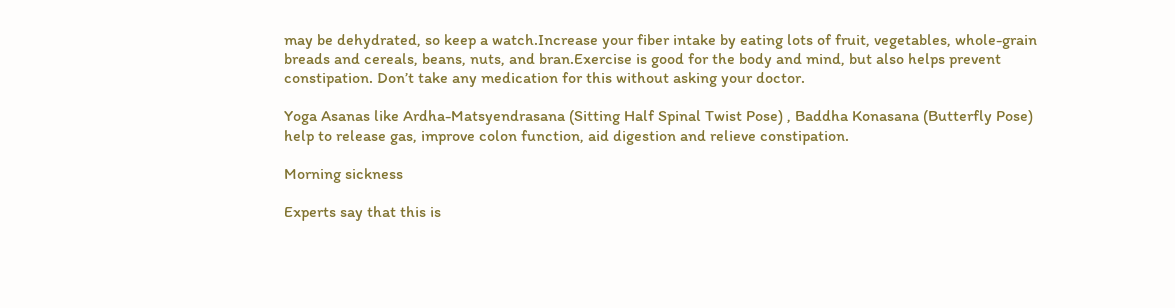may be dehydrated, so keep a watch.Increase your fiber intake by eating lots of fruit, vegetables, whole-grain breads and cereals, beans, nuts, and bran.Exercise is good for the body and mind, but also helps prevent constipation. Don’t take any medication for this without asking your doctor.

Yoga Asanas like Ardha-Matsyendrasana (Sitting Half Spinal Twist Pose) , Baddha Konasana (Butterfly Pose) help to release gas, improve colon function, aid digestion and relieve constipation.

Morning sickness

Experts say that this is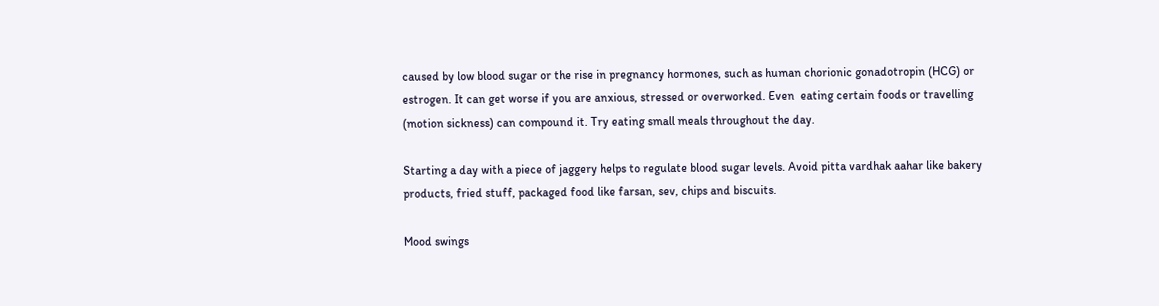caused by low blood sugar or the rise in pregnancy hormones, such as human chorionic gonadotropin (HCG) or estrogen. It can get worse if you are anxious, stressed or overworked. Even  eating certain foods or travelling (motion sickness) can compound it. Try eating small meals throughout the day.

Starting a day with a piece of jaggery helps to regulate blood sugar levels. Avoid pitta vardhak aahar like bakery products, fried stuff, packaged food like farsan, sev, chips and biscuits.

Mood swings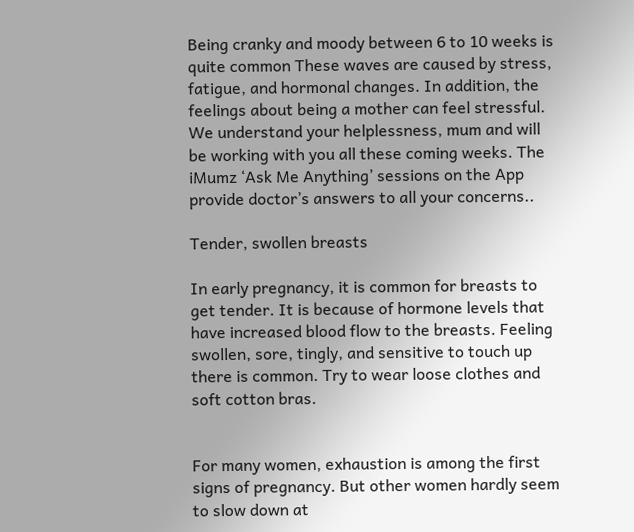Being cranky and moody between 6 to 10 weeks is quite common These waves are caused by stress, fatigue, and hormonal changes. In addition, the feelings about being a mother can feel stressful. We understand your helplessness, mum and will be working with you all these coming weeks. The iMumz ‘Ask Me Anything’ sessions on the App provide doctor’s answers to all your concerns..

Tender, swollen breasts

In early pregnancy, it is common for breasts to get tender. It is because of hormone levels that have increased blood flow to the breasts. Feeling swollen, sore, tingly, and sensitive to touch up there is common. Try to wear loose clothes and soft cotton bras.


For many women, exhaustion is among the first signs of pregnancy. But other women hardly seem to slow down at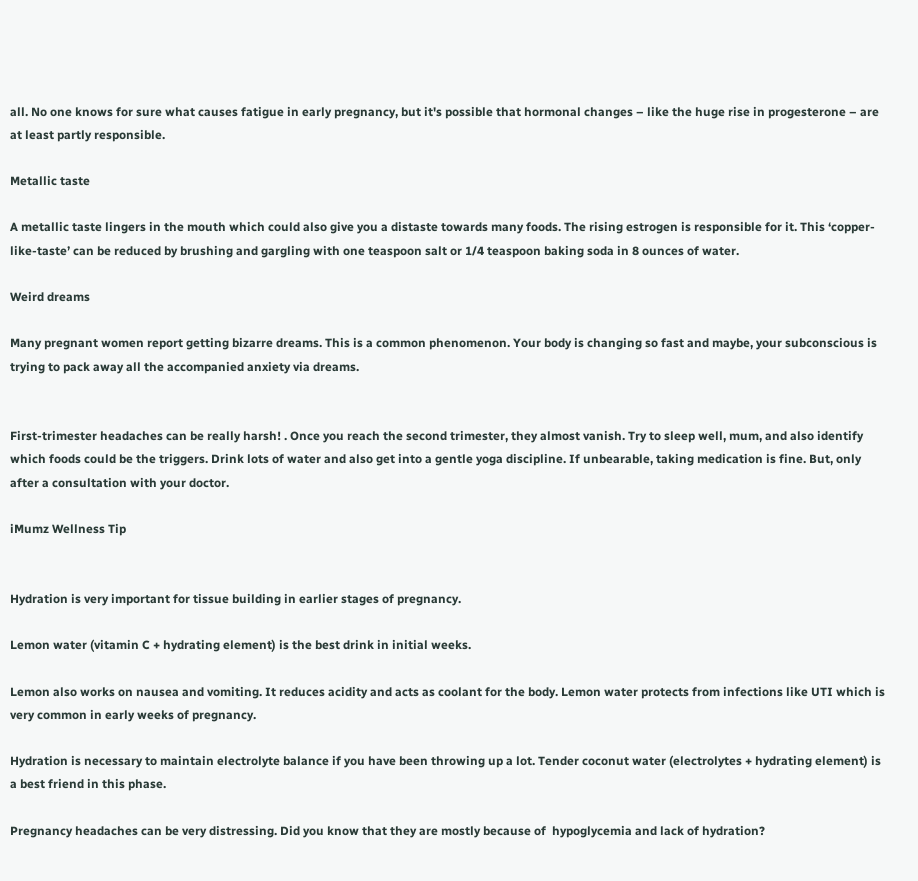all. No one knows for sure what causes fatigue in early pregnancy, but it's possible that hormonal changes – like the huge rise in progesterone – are at least partly responsible.

Metallic taste

A metallic taste lingers in the mouth which could also give you a distaste towards many foods. The rising estrogen is responsible for it. This ‘copper-like-taste’ can be reduced by brushing and gargling with one teaspoon salt or 1/4 teaspoon baking soda in 8 ounces of water.

Weird dreams

Many pregnant women report getting bizarre dreams. This is a common phenomenon. Your body is changing so fast and maybe, your subconscious is trying to pack away all the accompanied anxiety via dreams.


First-trimester headaches can be really harsh! . Once you reach the second trimester, they almost vanish. Try to sleep well, mum, and also identify which foods could be the triggers. Drink lots of water and also get into a gentle yoga discipline. If unbearable, taking medication is fine. But, only after a consultation with your doctor.

iMumz Wellness Tip


Hydration is very important for tissue building in earlier stages of pregnancy.

Lemon water (vitamin C + hydrating element) is the best drink in initial weeks.

Lemon also works on nausea and vomiting. It reduces acidity and acts as coolant for the body. Lemon water protects from infections like UTI which is very common in early weeks of pregnancy.

Hydration is necessary to maintain electrolyte balance if you have been throwing up a lot. Tender coconut water (electrolytes + hydrating element) is a best friend in this phase.

Pregnancy headaches can be very distressing. Did you know that they are mostly because of  hypoglycemia and lack of hydration?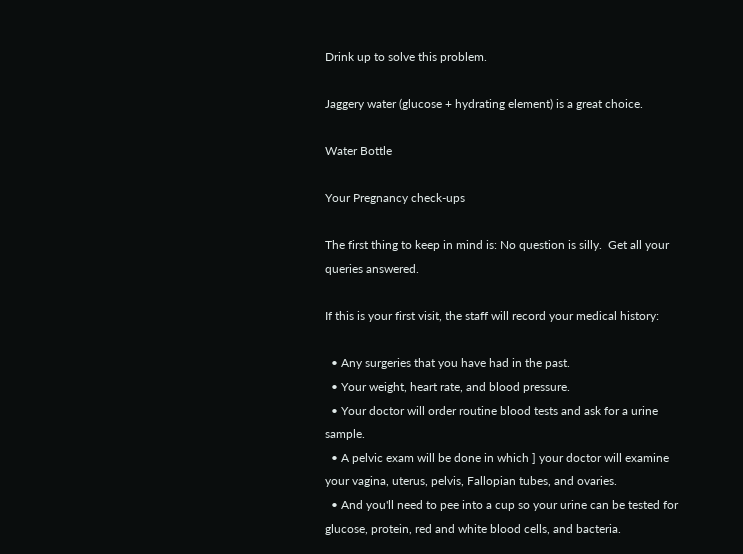Drink up to solve this problem.

Jaggery water (glucose + hydrating element) is a great choice.

Water Bottle

Your Pregnancy check-ups

The first thing to keep in mind is: No question is silly.  Get all your queries answered.

If this is your first visit, the staff will record your medical history:

  • Any surgeries that you have had in the past.
  • Your weight, heart rate, and blood pressure.
  • Your doctor will order routine blood tests and ask for a urine sample.
  • A pelvic exam will be done in which ] your doctor will examine your vagina, uterus, pelvis, Fallopian tubes, and ovaries.
  • And you'll need to pee into a cup so your urine can be tested for glucose, protein, red and white blood cells, and bacteria.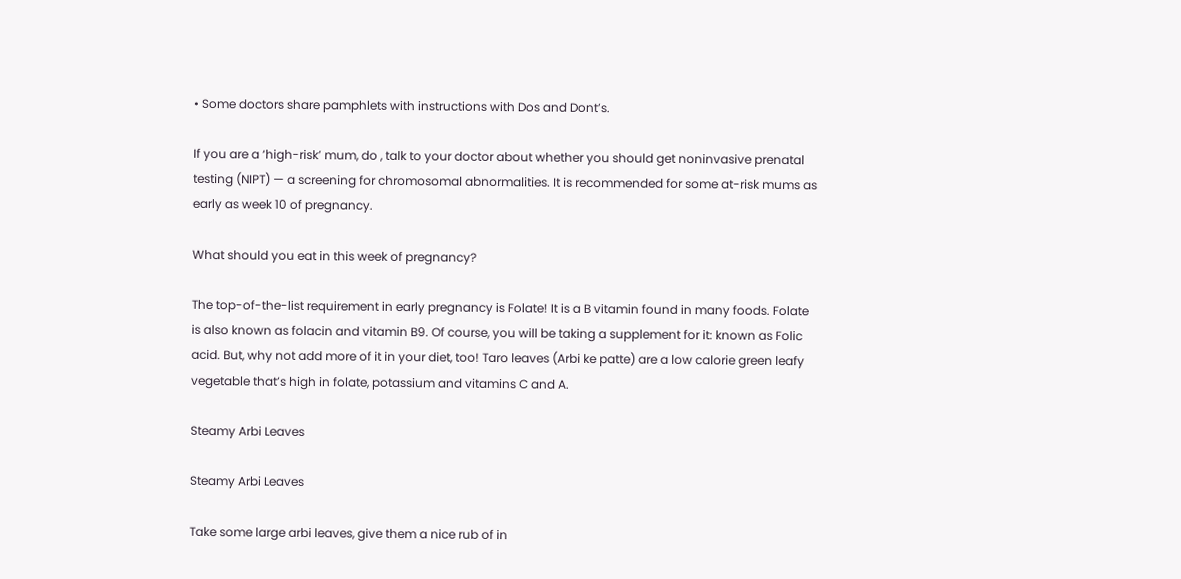• Some doctors share pamphlets with instructions with Dos and Dont’s.

If you are a ‘high-risk’ mum, do , talk to your doctor about whether you should get noninvasive prenatal testing (NIPT) — a screening for chromosomal abnormalities. It is recommended for some at-risk mums as early as week 10 of pregnancy.

What should you eat in this week of pregnancy?

The top-of-the-list requirement in early pregnancy is Folate! It is a B vitamin found in many foods. Folate is also known as folacin and vitamin B9. Of course, you will be taking a supplement for it: known as Folic acid. But, why not add more of it in your diet, too! Taro leaves (Arbi ke patte) are a low calorie green leafy vegetable that’s high in folate, potassium and vitamins C and A.

Steamy Arbi Leaves

Steamy Arbi Leaves

Take some large arbi leaves, give them a nice rub of in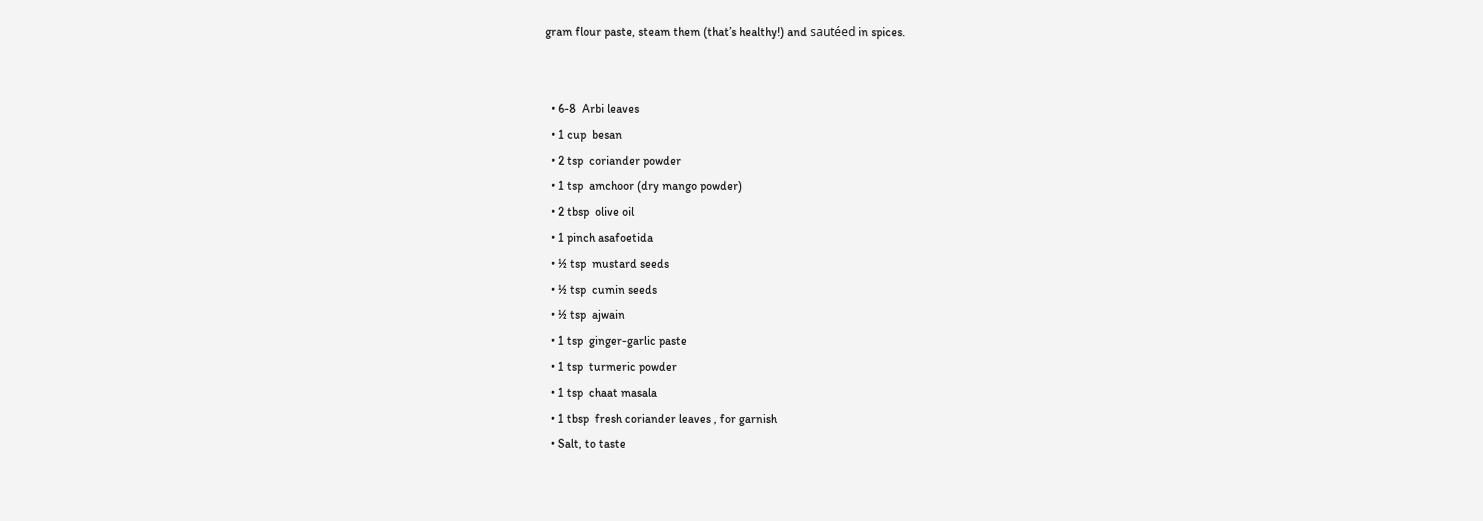gram flour paste, steam them (that’s healthy!) and sautéed in spices.


  • 6-8  Arbi leaves
  • 1 cup  besan
  • 2 tsp  coriander powder
  • 1 tsp  amchoor (dry mango powder)
  • 2 tbsp  olive oil
  • 1 pinch asafoetida
  • ½ tsp  mustard seeds
  • ½ tsp  cumin seeds
  • ½ tsp  ajwain
  • 1 tsp  ginger-garlic paste
  • 1 tsp  turmeric powder
  • 1 tsp  chaat masala
  • 1 tbsp  fresh coriander leaves , for garnish
  • Salt, to taste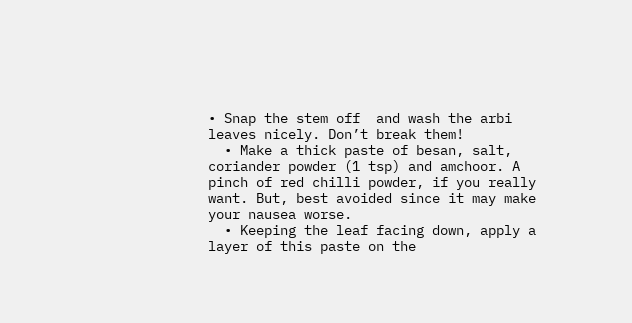• Snap the stem off  and wash the arbi leaves nicely. Don’t break them!
  • Make a thick paste of besan, salt, coriander powder (1 tsp) and amchoor. A pinch of red chilli powder, if you really want. But, best avoided since it may make your nausea worse.
  • Keeping the leaf facing down, apply a layer of this paste on the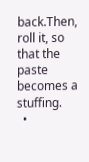back.Then, roll it, so that the paste becomes a stuffing.
  •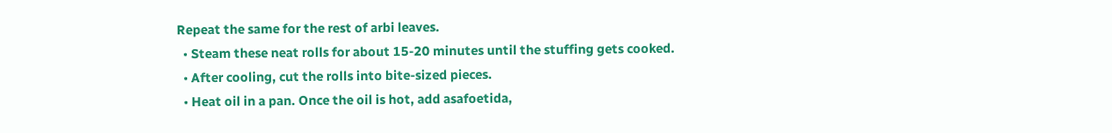Repeat the same for the rest of arbi leaves.
  • Steam these neat rolls for about 15-20 minutes until the stuffing gets cooked.
  • After cooling, cut the rolls into bite-sized pieces.
  • Heat oil in a pan. Once the oil is hot, add asafoetida,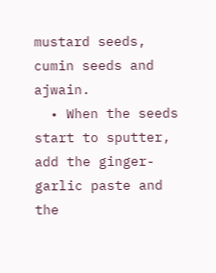mustard seeds, cumin seeds and ajwain.
  • When the seeds start to sputter, add the ginger-garlic paste and the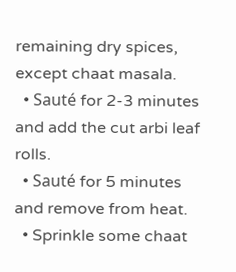remaining dry spices, except chaat masala.
  • Sauté for 2-3 minutes and add the cut arbi leaf rolls.
  • Sauté for 5 minutes and remove from heat.
  • Sprinkle some chaat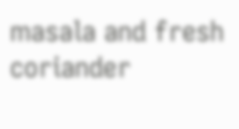masala and fresh coriander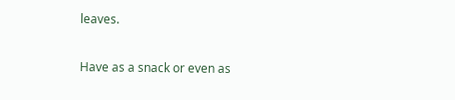leaves.

Have as a snack or even as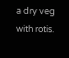a dry veg with rotis.